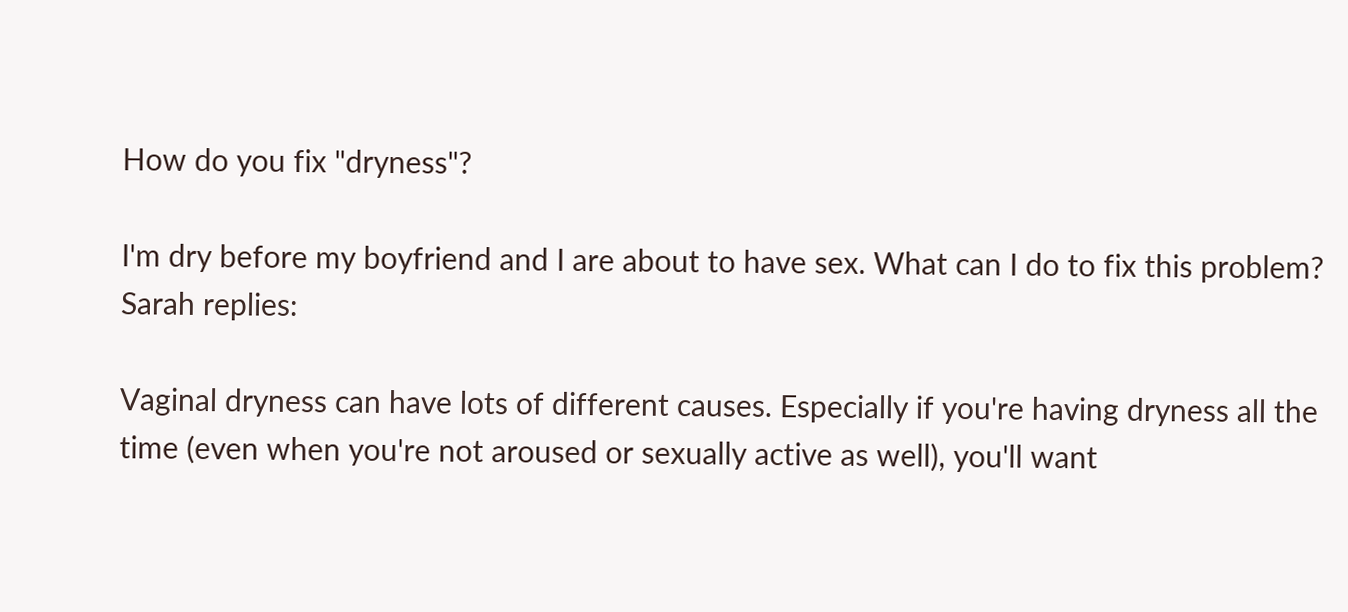How do you fix "dryness"?

I'm dry before my boyfriend and I are about to have sex. What can I do to fix this problem?
Sarah replies:

Vaginal dryness can have lots of different causes. Especially if you're having dryness all the time (even when you're not aroused or sexually active as well), you'll want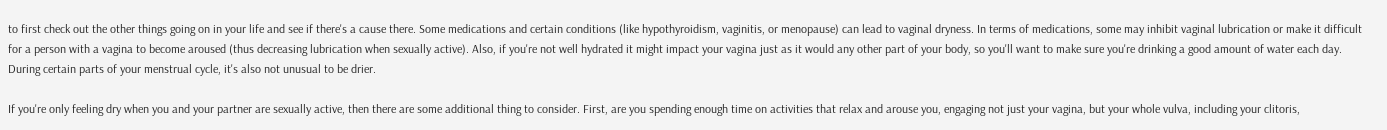to first check out the other things going on in your life and see if there's a cause there. Some medications and certain conditions (like hypothyroidism, vaginitis, or menopause) can lead to vaginal dryness. In terms of medications, some may inhibit vaginal lubrication or make it difficult for a person with a vagina to become aroused (thus decreasing lubrication when sexually active). Also, if you're not well hydrated it might impact your vagina just as it would any other part of your body, so you'll want to make sure you're drinking a good amount of water each day. During certain parts of your menstrual cycle, it's also not unusual to be drier.

If you're only feeling dry when you and your partner are sexually active, then there are some additional thing to consider. First, are you spending enough time on activities that relax and arouse you, engaging not just your vagina, but your whole vulva, including your clitoris,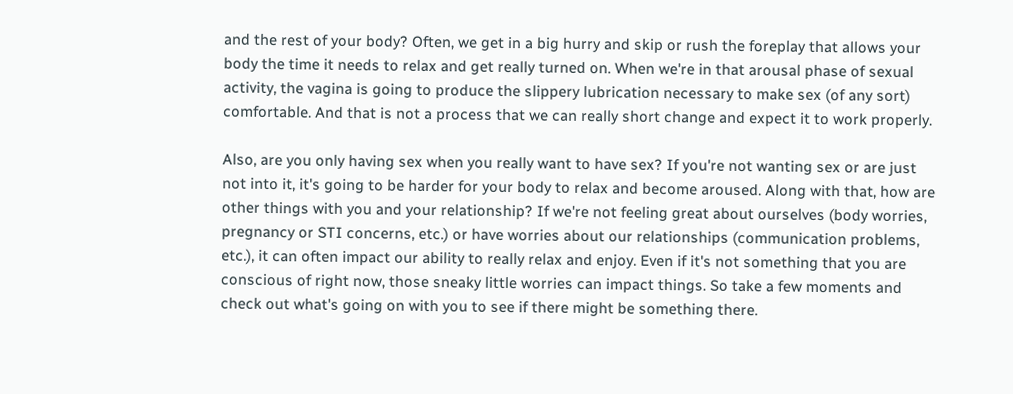and the rest of your body? Often, we get in a big hurry and skip or rush the foreplay that allows your body the time it needs to relax and get really turned on. When we're in that arousal phase of sexual activity, the vagina is going to produce the slippery lubrication necessary to make sex (of any sort) comfortable. And that is not a process that we can really short change and expect it to work properly.

Also, are you only having sex when you really want to have sex? If you're not wanting sex or are just not into it, it's going to be harder for your body to relax and become aroused. Along with that, how are other things with you and your relationship? If we're not feeling great about ourselves (body worries, pregnancy or STI concerns, etc.) or have worries about our relationships (communication problems, etc.), it can often impact our ability to really relax and enjoy. Even if it's not something that you are conscious of right now, those sneaky little worries can impact things. So take a few moments and check out what's going on with you to see if there might be something there.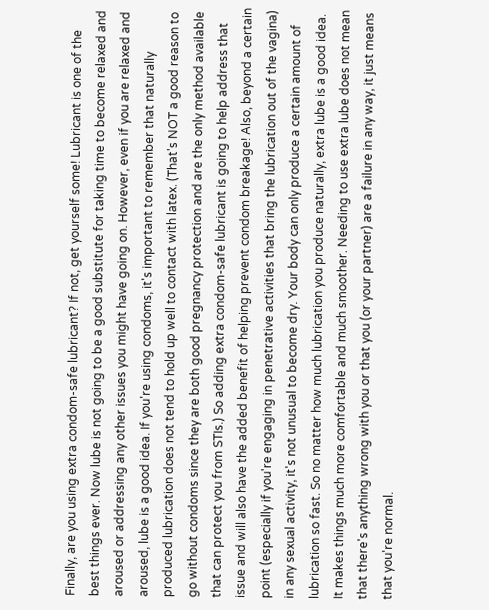Finally, are you using extra condom-safe lubricant? If not, get yourself some! Lubricant is one of the best things ever. Now lube is not going to be a good substitute for taking time to become relaxed and aroused or addressing any other issues you might have going on. However, even if you are relaxed and aroused, lube is a good idea. If you're using condoms, it's important to remember that naturally produced lubrication does not tend to hold up well to contact with latex. (That's NOT a good reason to go without condoms since they are both good pregnancy protection and are the only method available that can protect you from STIs.) So adding extra condom-safe lubricant is going to help address that issue and will also have the added benefit of helping prevent condom breakage! Also, beyond a certain point (especially if you're engaging in penetrative activities that bring the lubrication out of the vagina) in any sexual activity, it's not unusual to become dry. Your body can only produce a certain amount of lubrication so fast. So no matter how much lubrication you produce naturally, extra lube is a good idea. It makes things much more comfortable and much smoother. Needing to use extra lube does not mean that there's anything wrong with you or that you (or your partner) are a failure in any way, it just means that you're normal.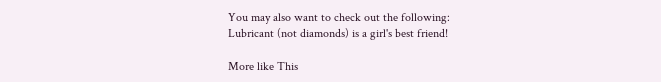You may also want to check out the following:
Lubricant (not diamonds) is a girl's best friend!

More like This